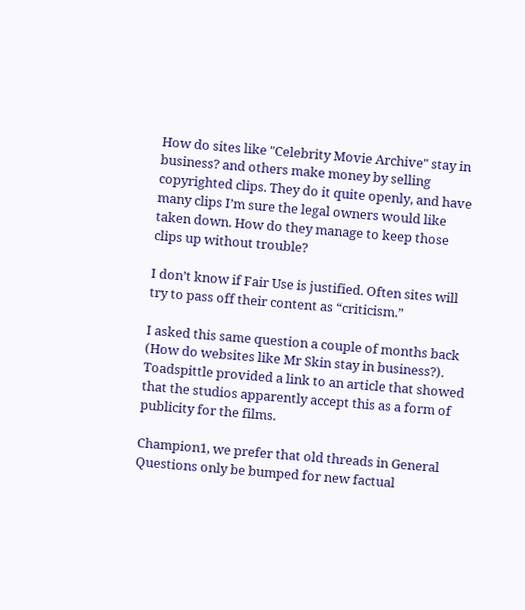How do sites like "Celebrity Movie Archive" stay in business? and others make money by selling copyrighted clips. They do it quite openly, and have many clips I’m sure the legal owners would like taken down. How do they manage to keep those clips up without trouble?

I don’t know if Fair Use is justified. Often sites will try to pass off their content as “criticism.”

I asked this same question a couple of months back (How do websites like Mr Skin stay in business?). Toadspittle provided a link to an article that showed that the studios apparently accept this as a form of publicity for the films.

Champion1, we prefer that old threads in General Questions only be bumped for new factual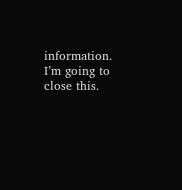information. I’m going to close this.